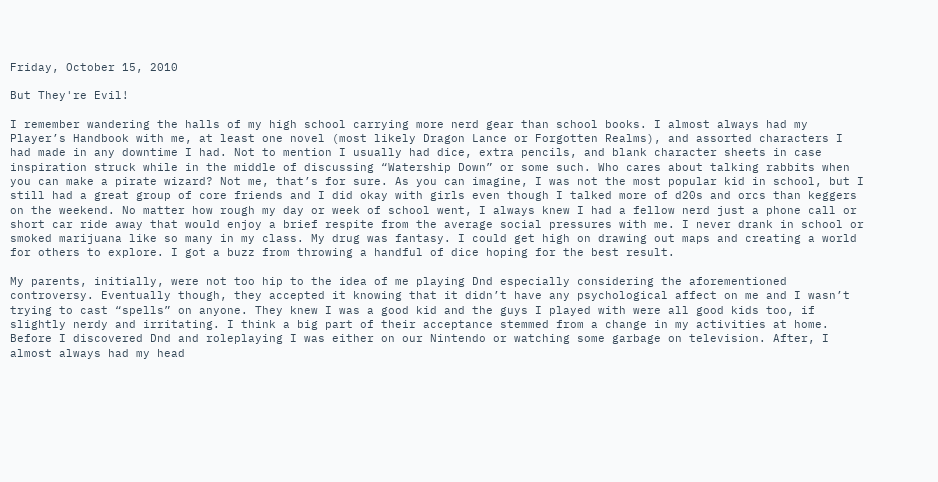Friday, October 15, 2010

But They're Evil!

I remember wandering the halls of my high school carrying more nerd gear than school books. I almost always had my Player’s Handbook with me, at least one novel (most likely Dragon Lance or Forgotten Realms), and assorted characters I had made in any downtime I had. Not to mention I usually had dice, extra pencils, and blank character sheets in case inspiration struck while in the middle of discussing “Watership Down” or some such. Who cares about talking rabbits when you can make a pirate wizard? Not me, that’s for sure. As you can imagine, I was not the most popular kid in school, but I still had a great group of core friends and I did okay with girls even though I talked more of d20s and orcs than keggers on the weekend. No matter how rough my day or week of school went, I always knew I had a fellow nerd just a phone call or short car ride away that would enjoy a brief respite from the average social pressures with me. I never drank in school or smoked marijuana like so many in my class. My drug was fantasy. I could get high on drawing out maps and creating a world for others to explore. I got a buzz from throwing a handful of dice hoping for the best result.

My parents, initially, were not too hip to the idea of me playing Dnd especially considering the aforementioned controversy. Eventually though, they accepted it knowing that it didn’t have any psychological affect on me and I wasn’t trying to cast “spells” on anyone. They knew I was a good kid and the guys I played with were all good kids too, if slightly nerdy and irritating. I think a big part of their acceptance stemmed from a change in my activities at home. Before I discovered Dnd and roleplaying I was either on our Nintendo or watching some garbage on television. After, I almost always had my head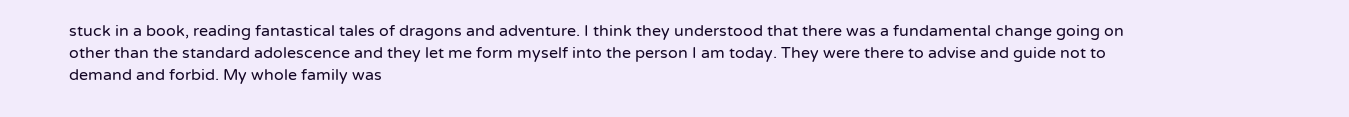stuck in a book, reading fantastical tales of dragons and adventure. I think they understood that there was a fundamental change going on other than the standard adolescence and they let me form myself into the person I am today. They were there to advise and guide not to demand and forbid. My whole family was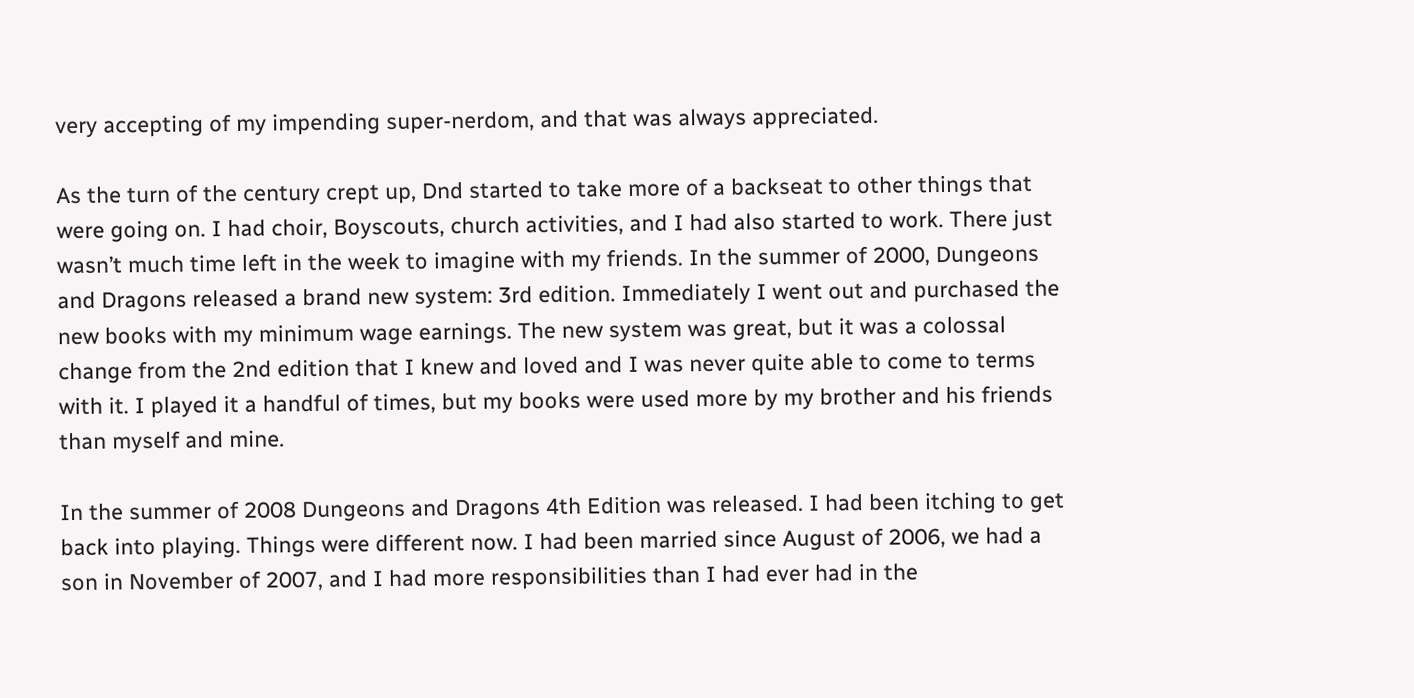very accepting of my impending super-nerdom, and that was always appreciated.

As the turn of the century crept up, Dnd started to take more of a backseat to other things that were going on. I had choir, Boyscouts, church activities, and I had also started to work. There just wasn’t much time left in the week to imagine with my friends. In the summer of 2000, Dungeons and Dragons released a brand new system: 3rd edition. Immediately I went out and purchased the new books with my minimum wage earnings. The new system was great, but it was a colossal change from the 2nd edition that I knew and loved and I was never quite able to come to terms with it. I played it a handful of times, but my books were used more by my brother and his friends than myself and mine.

In the summer of 2008 Dungeons and Dragons 4th Edition was released. I had been itching to get back into playing. Things were different now. I had been married since August of 2006, we had a son in November of 2007, and I had more responsibilities than I had ever had in the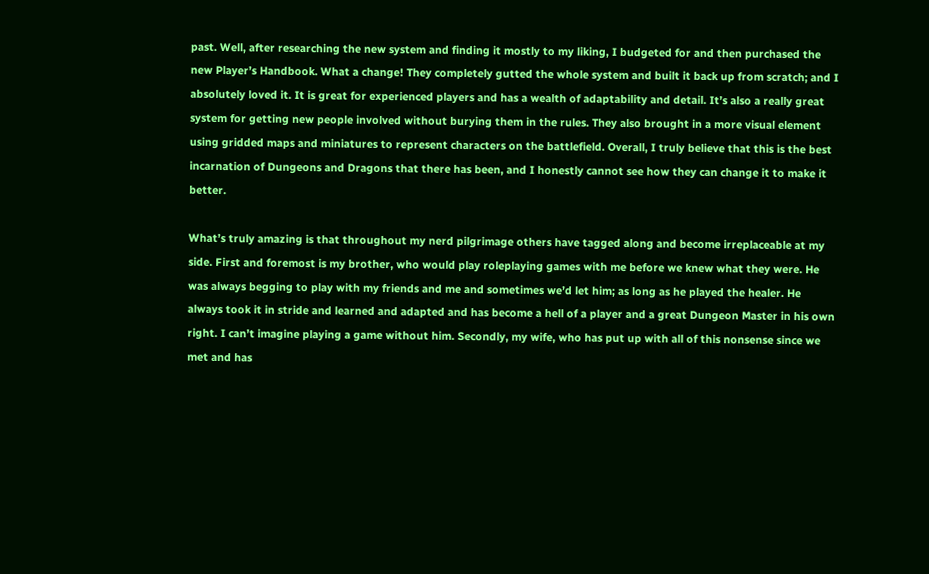past. Well, after researching the new system and finding it mostly to my liking, I budgeted for and then purchased the new Player’s Handbook. What a change! They completely gutted the whole system and built it back up from scratch; and I absolutely loved it. It is great for experienced players and has a wealth of adaptability and detail. It’s also a really great system for getting new people involved without burying them in the rules. They also brought in a more visual element using gridded maps and miniatures to represent characters on the battlefield. Overall, I truly believe that this is the best incarnation of Dungeons and Dragons that there has been, and I honestly cannot see how they can change it to make it better.

What’s truly amazing is that throughout my nerd pilgrimage others have tagged along and become irreplaceable at my side. First and foremost is my brother, who would play roleplaying games with me before we knew what they were. He was always begging to play with my friends and me and sometimes we’d let him; as long as he played the healer. He always took it in stride and learned and adapted and has become a hell of a player and a great Dungeon Master in his own right. I can’t imagine playing a game without him. Secondly, my wife, who has put up with all of this nonsense since we met and has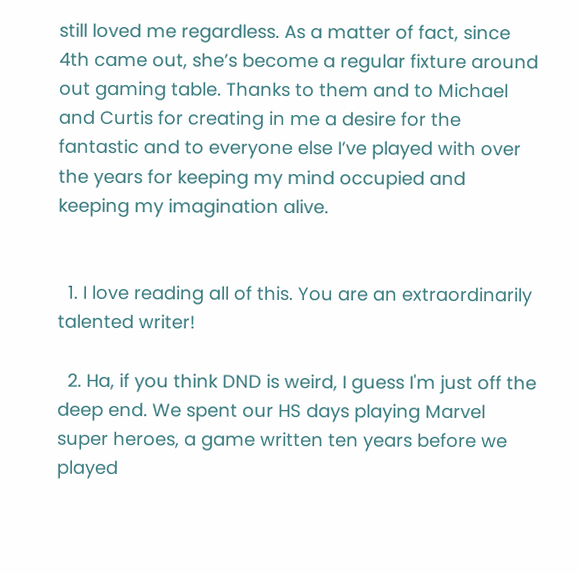still loved me regardless. As a matter of fact, since 4th came out, she’s become a regular fixture around out gaming table. Thanks to them and to Michael and Curtis for creating in me a desire for the fantastic and to everyone else I’ve played with over the years for keeping my mind occupied and keeping my imagination alive.


  1. I love reading all of this. You are an extraordinarily talented writer!

  2. Ha, if you think DND is weird, I guess I'm just off the deep end. We spent our HS days playing Marvel super heroes, a game written ten years before we played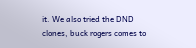it. We also tried the DND clones, buck rogers comes to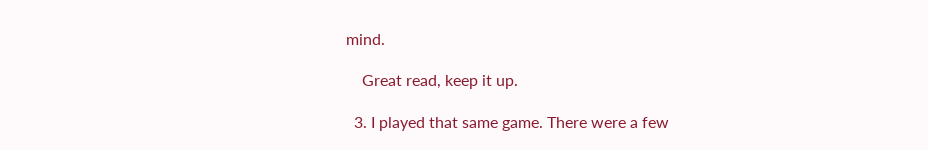mind.

    Great read, keep it up.

  3. I played that same game. There were a few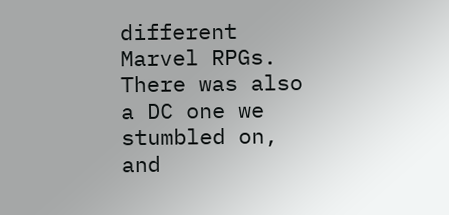different Marvel RPGs. There was also a DC one we stumbled on, and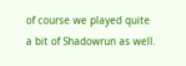of course we played quite a bit of Shadowrun as well.